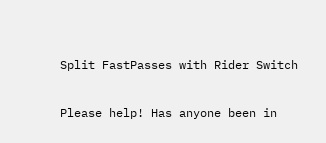Split FastPasses with Rider Switch

Please help! Has anyone been in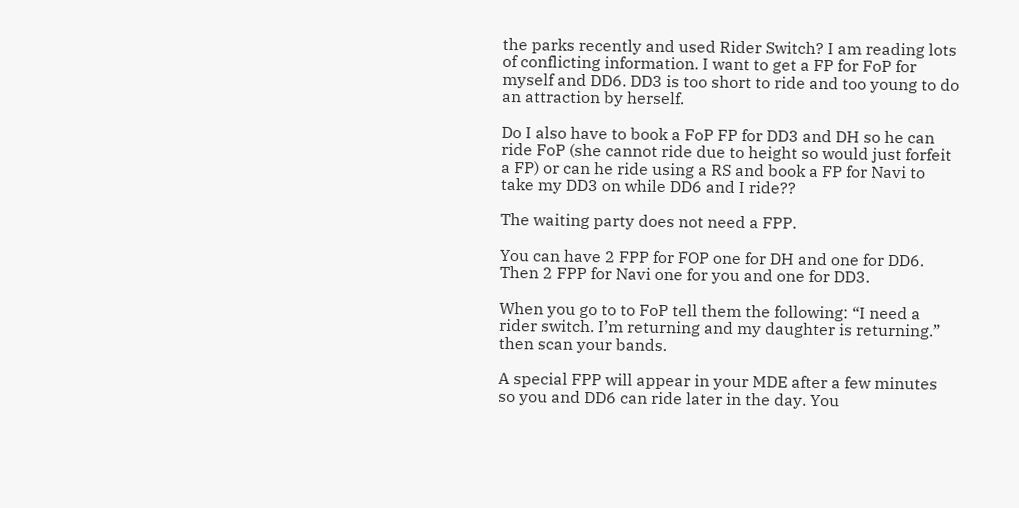the parks recently and used Rider Switch? I am reading lots of conflicting information. I want to get a FP for FoP for myself and DD6. DD3 is too short to ride and too young to do an attraction by herself.

Do I also have to book a FoP FP for DD3 and DH so he can ride FoP (she cannot ride due to height so would just forfeit a FP) or can he ride using a RS and book a FP for Navi to take my DD3 on while DD6 and I ride??

The waiting party does not need a FPP.

You can have 2 FPP for FOP one for DH and one for DD6. Then 2 FPP for Navi one for you and one for DD3.

When you go to to FoP tell them the following: “I need a rider switch. I’m returning and my daughter is returning.” then scan your bands.

A special FPP will appear in your MDE after a few minutes so you and DD6 can ride later in the day. You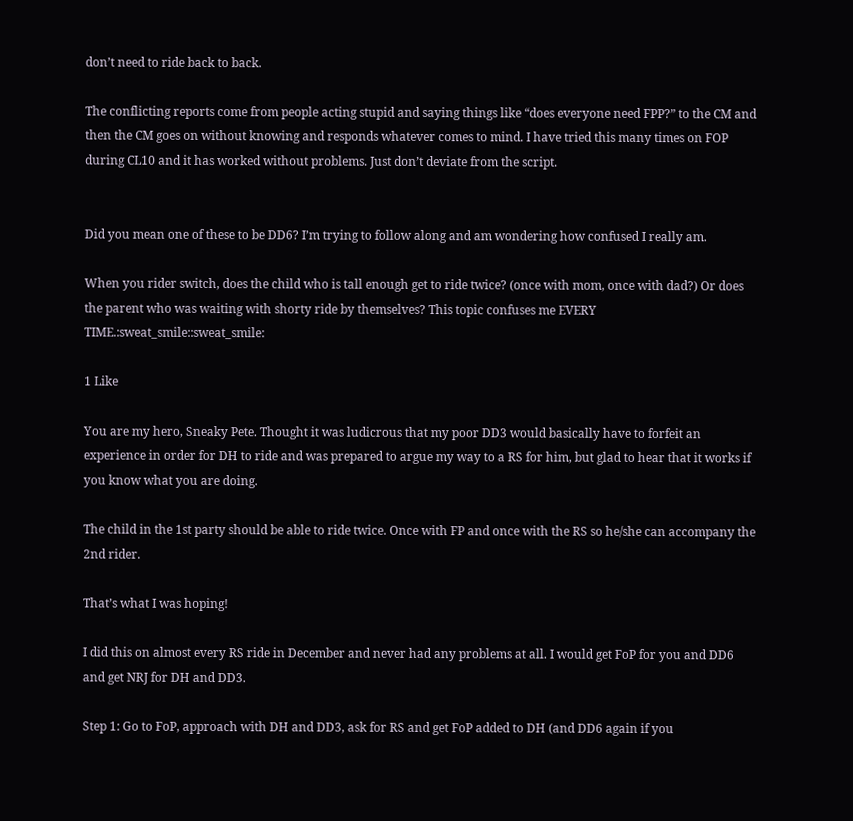don’t need to ride back to back.

The conflicting reports come from people acting stupid and saying things like “does everyone need FPP?” to the CM and then the CM goes on without knowing and responds whatever comes to mind. I have tried this many times on FOP during CL10 and it has worked without problems. Just don’t deviate from the script.


Did you mean one of these to be DD6? I’m trying to follow along and am wondering how confused I really am.

When you rider switch, does the child who is tall enough get to ride twice? (once with mom, once with dad?) Or does the parent who was waiting with shorty ride by themselves? This topic confuses me EVERY TIME.:sweat_smile::sweat_smile:

1 Like

You are my hero, Sneaky Pete. Thought it was ludicrous that my poor DD3 would basically have to forfeit an experience in order for DH to ride and was prepared to argue my way to a RS for him, but glad to hear that it works if you know what you are doing.

The child in the 1st party should be able to ride twice. Once with FP and once with the RS so he/she can accompany the 2nd rider.

That’s what I was hoping!

I did this on almost every RS ride in December and never had any problems at all. I would get FoP for you and DD6 and get NRJ for DH and DD3.

Step 1: Go to FoP, approach with DH and DD3, ask for RS and get FoP added to DH (and DD6 again if you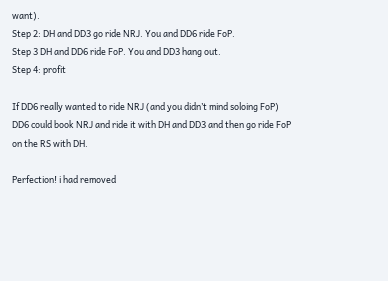want).
Step 2: DH and DD3 go ride NRJ. You and DD6 ride FoP.
Step 3 DH and DD6 ride FoP. You and DD3 hang out.
Step 4: profit

If DD6 really wanted to ride NRJ (and you didn’t mind soloing FoP) DD6 could book NRJ and ride it with DH and DD3 and then go ride FoP on the RS with DH.

Perfection! i had removed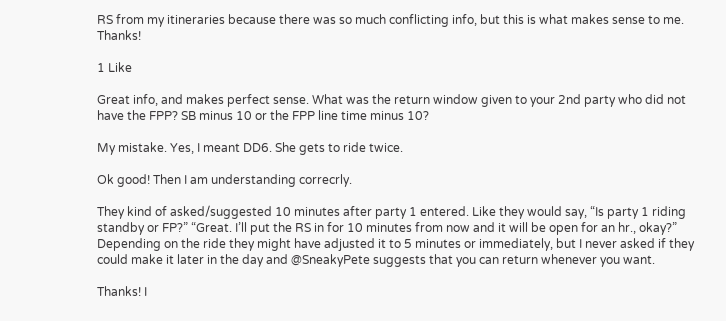RS from my itineraries because there was so much conflicting info, but this is what makes sense to me. Thanks!

1 Like

Great info, and makes perfect sense. What was the return window given to your 2nd party who did not have the FPP? SB minus 10 or the FPP line time minus 10?

My mistake. Yes, I meant DD6. She gets to ride twice.

Ok good! Then I am understanding correcrly.

They kind of asked/suggested 10 minutes after party 1 entered. Like they would say, “Is party 1 riding standby or FP?” “Great. I’ll put the RS in for 10 minutes from now and it will be open for an hr., okay?” Depending on the ride they might have adjusted it to 5 minutes or immediately, but I never asked if they could make it later in the day and @SneakyPete suggests that you can return whenever you want.

Thanks! I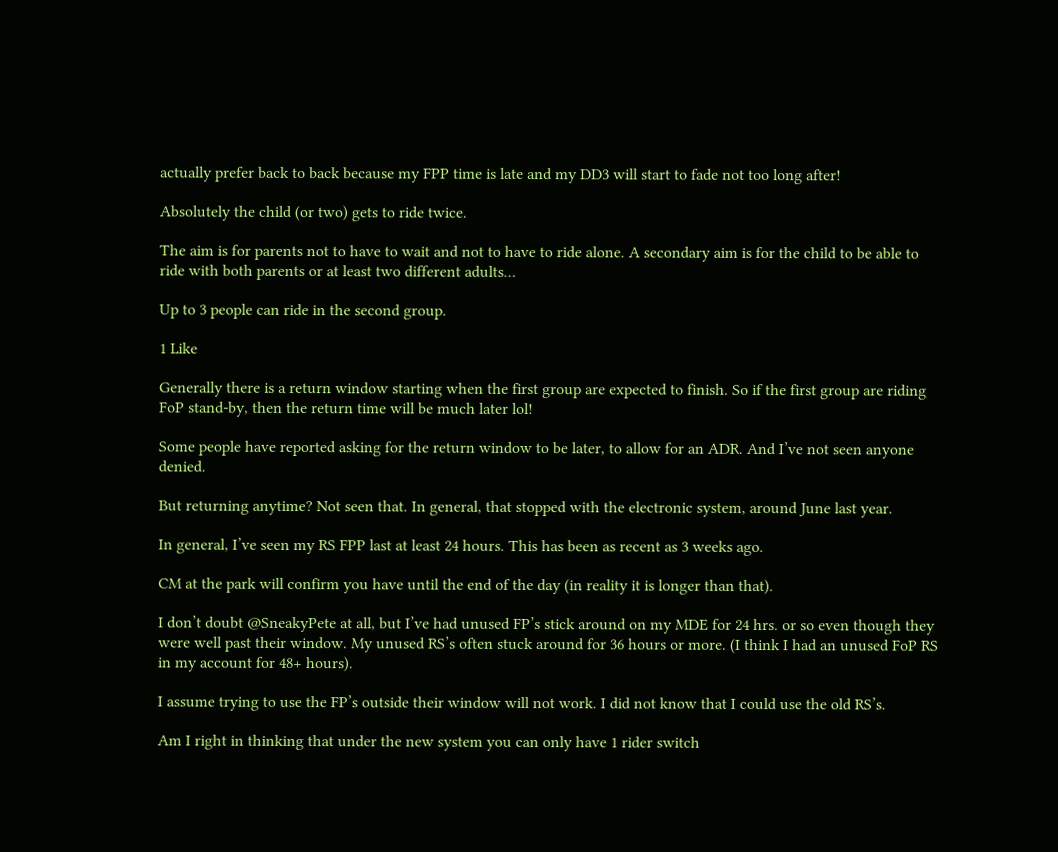actually prefer back to back because my FPP time is late and my DD3 will start to fade not too long after!

Absolutely the child (or two) gets to ride twice.

The aim is for parents not to have to wait and not to have to ride alone. A secondary aim is for the child to be able to ride with both parents or at least two different adults…

Up to 3 people can ride in the second group.

1 Like

Generally there is a return window starting when the first group are expected to finish. So if the first group are riding FoP stand-by, then the return time will be much later lol!

Some people have reported asking for the return window to be later, to allow for an ADR. And I’ve not seen anyone denied.

But returning anytime? Not seen that. In general, that stopped with the electronic system, around June last year.

In general, I’ve seen my RS FPP last at least 24 hours. This has been as recent as 3 weeks ago.

CM at the park will confirm you have until the end of the day (in reality it is longer than that).

I don’t doubt @SneakyPete at all, but I’ve had unused FP’s stick around on my MDE for 24 hrs. or so even though they were well past their window. My unused RS’s often stuck around for 36 hours or more. (I think I had an unused FoP RS in my account for 48+ hours).

I assume trying to use the FP’s outside their window will not work. I did not know that I could use the old RS’s.

Am I right in thinking that under the new system you can only have 1 rider switch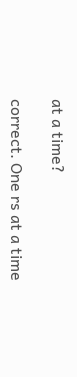at a time?

correct. One rs at a time